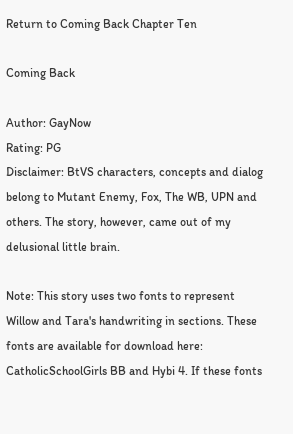Return to Coming Back Chapter Ten

Coming Back

Author: GayNow
Rating: PG
Disclaimer: BtVS characters, concepts and dialog belong to Mutant Enemy, Fox, The WB, UPN and others. The story, however, came out of my delusional little brain.

Note: This story uses two fonts to represent Willow and Tara's handwriting in sections. These fonts are available for download here: CatholicSchoolGirls BB and Hybi 4. If these fonts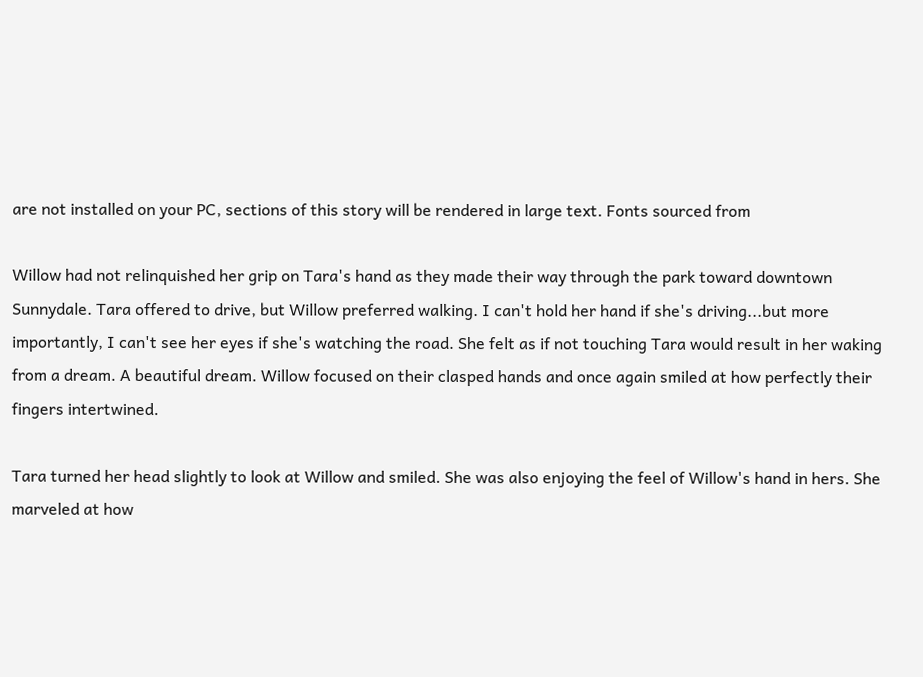are not installed on your PC, sections of this story will be rendered in large text. Fonts sourced from

Willow had not relinquished her grip on Tara's hand as they made their way through the park toward downtown Sunnydale. Tara offered to drive, but Willow preferred walking. I can't hold her hand if she's driving...but more importantly, I can't see her eyes if she's watching the road. She felt as if not touching Tara would result in her waking from a dream. A beautiful dream. Willow focused on their clasped hands and once again smiled at how perfectly their fingers intertwined.

Tara turned her head slightly to look at Willow and smiled. She was also enjoying the feel of Willow's hand in hers. She marveled at how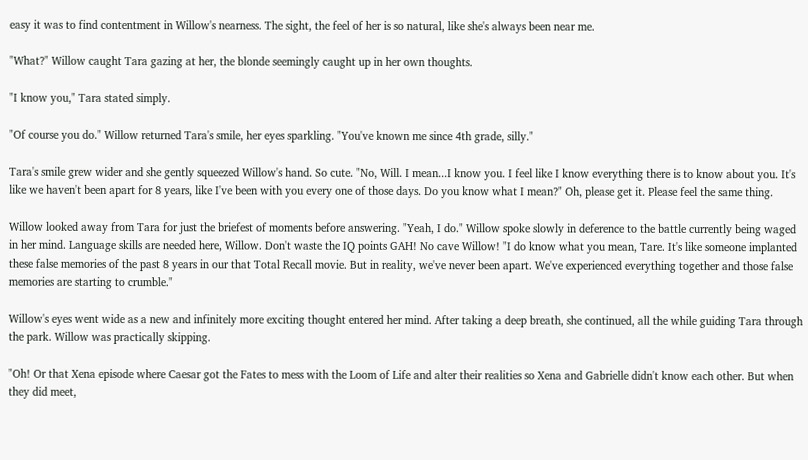easy it was to find contentment in Willow's nearness. The sight, the feel of her is so natural, like she's always been near me.

"What?" Willow caught Tara gazing at her, the blonde seemingly caught up in her own thoughts.

"I know you," Tara stated simply.

"Of course you do." Willow returned Tara's smile, her eyes sparkling. "You've known me since 4th grade, silly."

Tara's smile grew wider and she gently squeezed Willow's hand. So cute. "No, Will. I mean...I know you. I feel like I know everything there is to know about you. It's like we haven't been apart for 8 years, like I've been with you every one of those days. Do you know what I mean?" Oh, please get it. Please feel the same thing.

Willow looked away from Tara for just the briefest of moments before answering. "Yeah, I do." Willow spoke slowly in deference to the battle currently being waged in her mind. Language skills are needed here, Willow. Don't waste the IQ points GAH! No cave Willow! "I do know what you mean, Tare. It's like someone implanted these false memories of the past 8 years in our that Total Recall movie. But in reality, we've never been apart. We've experienced everything together and those false memories are starting to crumble."

Willow's eyes went wide as a new and infinitely more exciting thought entered her mind. After taking a deep breath, she continued, all the while guiding Tara through the park. Willow was practically skipping.

"Oh! Or that Xena episode where Caesar got the Fates to mess with the Loom of Life and alter their realities so Xena and Gabrielle didn't know each other. But when they did meet,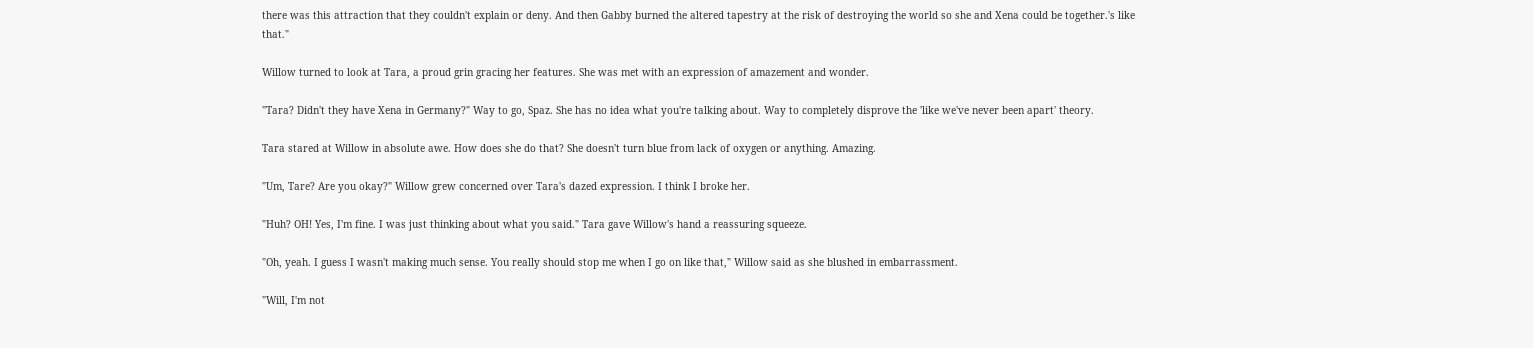there was this attraction that they couldn't explain or deny. And then Gabby burned the altered tapestry at the risk of destroying the world so she and Xena could be together.'s like that."

Willow turned to look at Tara, a proud grin gracing her features. She was met with an expression of amazement and wonder.

"Tara? Didn't they have Xena in Germany?" Way to go, Spaz. She has no idea what you're talking about. Way to completely disprove the 'like we've never been apart' theory.

Tara stared at Willow in absolute awe. How does she do that? She doesn't turn blue from lack of oxygen or anything. Amazing.

"Um, Tare? Are you okay?" Willow grew concerned over Tara's dazed expression. I think I broke her.

"Huh? OH! Yes, I'm fine. I was just thinking about what you said." Tara gave Willow's hand a reassuring squeeze.

"Oh, yeah. I guess I wasn't making much sense. You really should stop me when I go on like that," Willow said as she blushed in embarrassment.

"Will, I'm not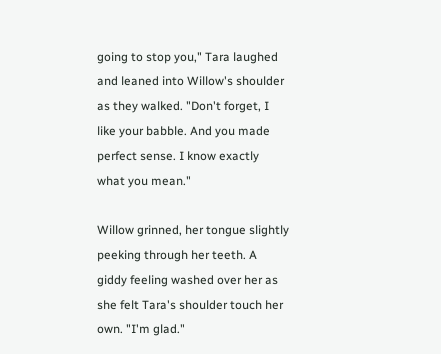going to stop you," Tara laughed and leaned into Willow's shoulder as they walked. "Don't forget, I like your babble. And you made perfect sense. I know exactly what you mean."

Willow grinned, her tongue slightly peeking through her teeth. A giddy feeling washed over her as she felt Tara's shoulder touch her own. "I'm glad."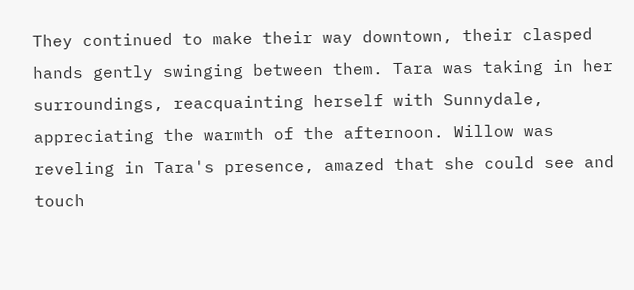They continued to make their way downtown, their clasped hands gently swinging between them. Tara was taking in her surroundings, reacquainting herself with Sunnydale, appreciating the warmth of the afternoon. Willow was reveling in Tara's presence, amazed that she could see and touch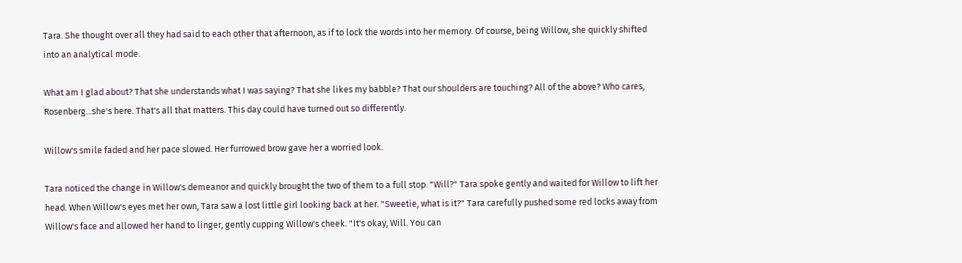Tara. She thought over all they had said to each other that afternoon, as if to lock the words into her memory. Of course, being Willow, she quickly shifted into an analytical mode.

What am I glad about? That she understands what I was saying? That she likes my babble? That our shoulders are touching? All of the above? Who cares, Rosenberg...she's here. That's all that matters. This day could have turned out so differently.

Willow's smile faded and her pace slowed. Her furrowed brow gave her a worried look.

Tara noticed the change in Willow's demeanor and quickly brought the two of them to a full stop. "Will?" Tara spoke gently and waited for Willow to lift her head. When Willow's eyes met her own, Tara saw a lost little girl looking back at her. "Sweetie, what is it?" Tara carefully pushed some red locks away from Willow's face and allowed her hand to linger, gently cupping Willow's cheek. "It's okay, Will. You can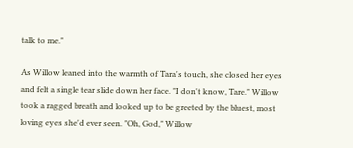talk to me."

As Willow leaned into the warmth of Tara's touch, she closed her eyes and felt a single tear slide down her face. "I don't know, Tare." Willow took a ragged breath and looked up to be greeted by the bluest, most loving eyes she'd ever seen. "Oh, God," Willow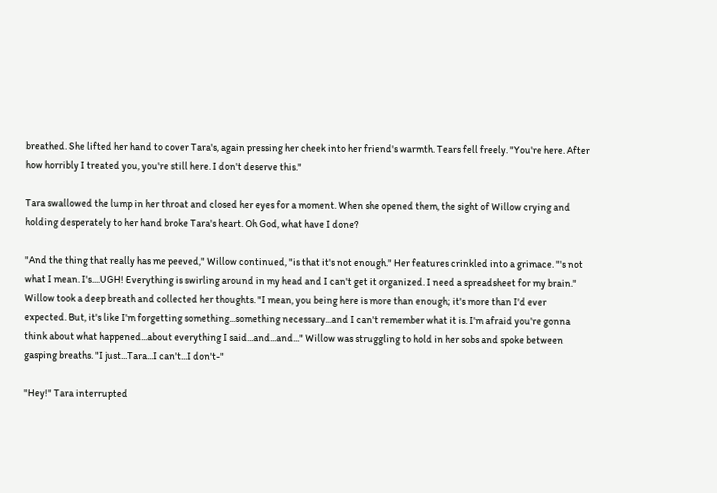breathed. She lifted her hand to cover Tara's, again pressing her cheek into her friend's warmth. Tears fell freely. "You're here. After how horribly I treated you, you're still here. I don't deserve this."

Tara swallowed the lump in her throat and closed her eyes for a moment. When she opened them, the sight of Willow crying and holding desperately to her hand broke Tara's heart. Oh God, what have I done?

"And the thing that really has me peeved," Willow continued, "is that it's not enough." Her features crinkled into a grimace. "'s not what I mean. I's....UGH! Everything is swirling around in my head and I can't get it organized. I need a spreadsheet for my brain." Willow took a deep breath and collected her thoughts. "I mean, you being here is more than enough; it's more than I'd ever expected. But, it's like I'm forgetting something...something necessary...and I can't remember what it is. I'm afraid you're gonna think about what happened...about everything I said...and...and..." Willow was struggling to hold in her sobs and spoke between gasping breaths. "I just...Tara...I can't...I don't-"

"Hey!" Tara interrupted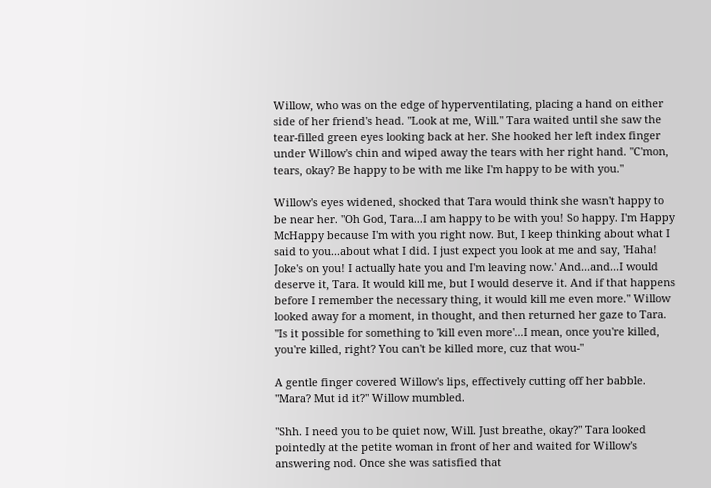Willow, who was on the edge of hyperventilating, placing a hand on either side of her friend's head. "Look at me, Will." Tara waited until she saw the tear-filled green eyes looking back at her. She hooked her left index finger under Willow's chin and wiped away the tears with her right hand. "C'mon, tears, okay? Be happy to be with me like I'm happy to be with you."

Willow's eyes widened, shocked that Tara would think she wasn't happy to be near her. "Oh God, Tara...I am happy to be with you! So happy. I'm Happy McHappy because I'm with you right now. But, I keep thinking about what I said to you...about what I did. I just expect you look at me and say, 'Haha! Joke's on you! I actually hate you and I'm leaving now.' And...and...I would deserve it, Tara. It would kill me, but I would deserve it. And if that happens before I remember the necessary thing, it would kill me even more." Willow looked away for a moment, in thought, and then returned her gaze to Tara. "Is it possible for something to 'kill even more'...I mean, once you're killed, you're killed, right? You can't be killed more, cuz that wou-"

A gentle finger covered Willow's lips, effectively cutting off her babble. "Mara? Mut id it?" Willow mumbled.

"Shh. I need you to be quiet now, Will. Just breathe, okay?" Tara looked pointedly at the petite woman in front of her and waited for Willow's answering nod. Once she was satisfied that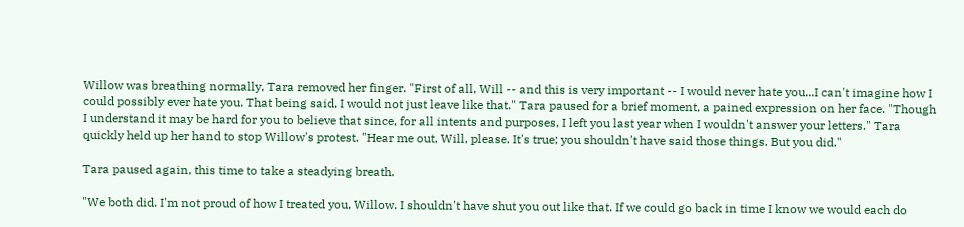Willow was breathing normally, Tara removed her finger. "First of all, Will -- and this is very important -- I would never hate you...I can't imagine how I could possibly ever hate you. That being said, I would not just leave like that." Tara paused for a brief moment, a pained expression on her face. "Though I understand it may be hard for you to believe that since, for all intents and purposes, I left you last year when I wouldn't answer your letters." Tara quickly held up her hand to stop Willow's protest. "Hear me out, Will, please. It's true; you shouldn't have said those things. But you did."

Tara paused again, this time to take a steadying breath.

"We both did. I'm not proud of how I treated you, Willow. I shouldn't have shut you out like that. If we could go back in time I know we would each do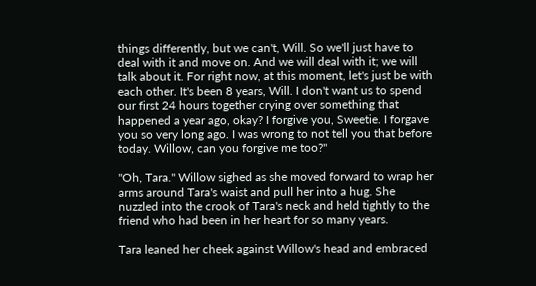things differently, but we can't, Will. So we'll just have to deal with it and move on. And we will deal with it; we will talk about it. For right now, at this moment, let's just be with each other. It's been 8 years, Will. I don't want us to spend our first 24 hours together crying over something that happened a year ago, okay? I forgive you, Sweetie. I forgave you so very long ago. I was wrong to not tell you that before today. Willow, can you forgive me too?"

"Oh, Tara." Willow sighed as she moved forward to wrap her arms around Tara's waist and pull her into a hug. She nuzzled into the crook of Tara's neck and held tightly to the friend who had been in her heart for so many years.

Tara leaned her cheek against Willow's head and embraced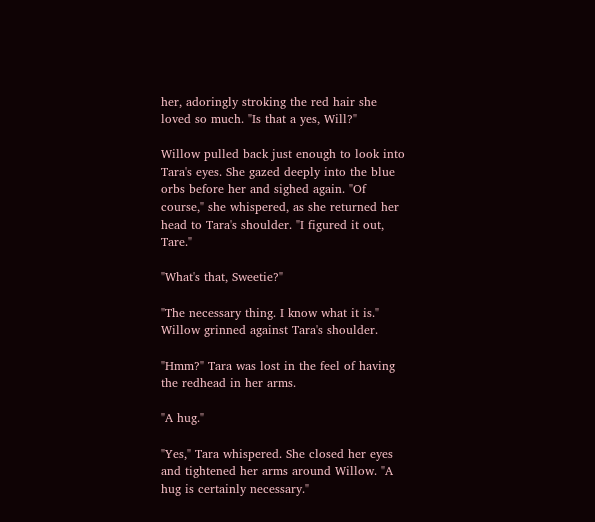her, adoringly stroking the red hair she loved so much. "Is that a yes, Will?"

Willow pulled back just enough to look into Tara's eyes. She gazed deeply into the blue orbs before her and sighed again. "Of course," she whispered, as she returned her head to Tara's shoulder. "I figured it out, Tare."

"What's that, Sweetie?"

"The necessary thing. I know what it is." Willow grinned against Tara's shoulder.

"Hmm?" Tara was lost in the feel of having the redhead in her arms.

"A hug."

"Yes," Tara whispered. She closed her eyes and tightened her arms around Willow. "A hug is certainly necessary."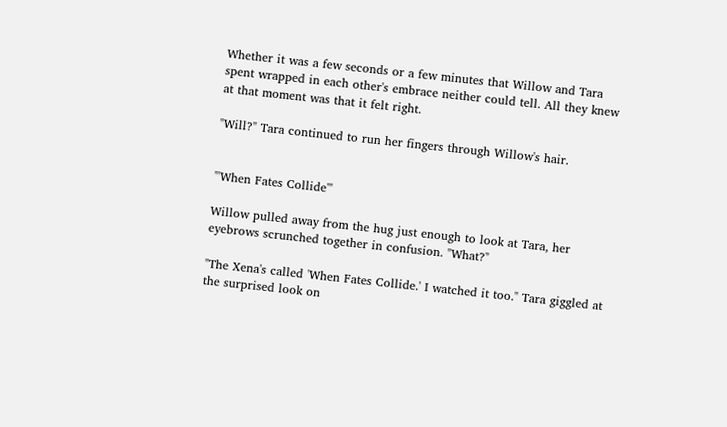Whether it was a few seconds or a few minutes that Willow and Tara spent wrapped in each other's embrace neither could tell. All they knew at that moment was that it felt right.

"Will?" Tara continued to run her fingers through Willow's hair.


"'When Fates Collide'"

Willow pulled away from the hug just enough to look at Tara, her eyebrows scrunched together in confusion. "What?"

"The Xena's called 'When Fates Collide.' I watched it too." Tara giggled at the surprised look on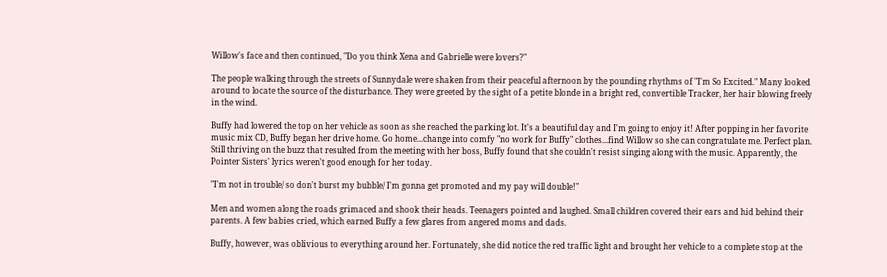Willow's face and then continued, "Do you think Xena and Gabrielle were lovers?"

The people walking through the streets of Sunnydale were shaken from their peaceful afternoon by the pounding rhythms of "I'm So Excited." Many looked around to locate the source of the disturbance. They were greeted by the sight of a petite blonde in a bright red, convertible Tracker, her hair blowing freely in the wind.

Buffy had lowered the top on her vehicle as soon as she reached the parking lot. It's a beautiful day and I'm going to enjoy it! After popping in her favorite music mix CD, Buffy began her drive home. Go home...change into comfy "no work for Buffy" clothes...find Willow so she can congratulate me. Perfect plan. Still thriving on the buzz that resulted from the meeting with her boss, Buffy found that she couldn't resist singing along with the music. Apparently, the Pointer Sisters' lyrics weren't good enough for her today.

"I'm not in trouble/ so don't burst my bubble/ I'm gonna get promoted and my pay will double!"

Men and women along the roads grimaced and shook their heads. Teenagers pointed and laughed. Small children covered their ears and hid behind their parents. A few babies cried, which earned Buffy a few glares from angered moms and dads.

Buffy, however, was oblivious to everything around her. Fortunately, she did notice the red traffic light and brought her vehicle to a complete stop at the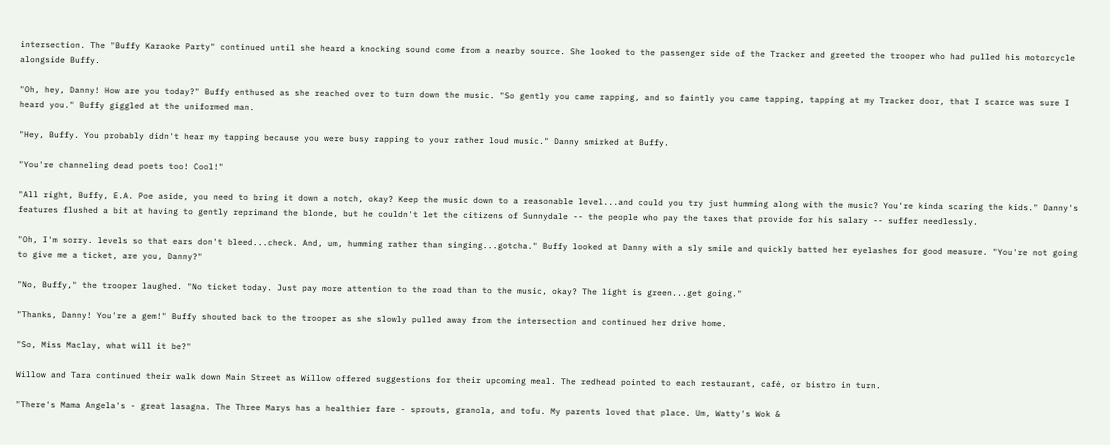intersection. The "Buffy Karaoke Party" continued until she heard a knocking sound come from a nearby source. She looked to the passenger side of the Tracker and greeted the trooper who had pulled his motorcycle alongside Buffy.

"Oh, hey, Danny! How are you today?" Buffy enthused as she reached over to turn down the music. "So gently you came rapping, and so faintly you came tapping, tapping at my Tracker door, that I scarce was sure I heard you." Buffy giggled at the uniformed man.

"Hey, Buffy. You probably didn't hear my tapping because you were busy rapping to your rather loud music." Danny smirked at Buffy.

"You're channeling dead poets too! Cool!"

"All right, Buffy, E.A. Poe aside, you need to bring it down a notch, okay? Keep the music down to a reasonable level...and could you try just humming along with the music? You're kinda scaring the kids." Danny's features flushed a bit at having to gently reprimand the blonde, but he couldn't let the citizens of Sunnydale -- the people who pay the taxes that provide for his salary -- suffer needlessly.

"Oh, I'm sorry. levels so that ears don't bleed...check. And, um, humming rather than singing...gotcha." Buffy looked at Danny with a sly smile and quickly batted her eyelashes for good measure. "You're not going to give me a ticket, are you, Danny?"

"No, Buffy," the trooper laughed. "No ticket today. Just pay more attention to the road than to the music, okay? The light is green...get going."

"Thanks, Danny! You're a gem!" Buffy shouted back to the trooper as she slowly pulled away from the intersection and continued her drive home.

"So, Miss Maclay, what will it be?"

Willow and Tara continued their walk down Main Street as Willow offered suggestions for their upcoming meal. The redhead pointed to each restaurant, café, or bistro in turn.

"There's Mama Angela's - great lasagna. The Three Marys has a healthier fare - sprouts, granola, and tofu. My parents loved that place. Um, Watty's Wok &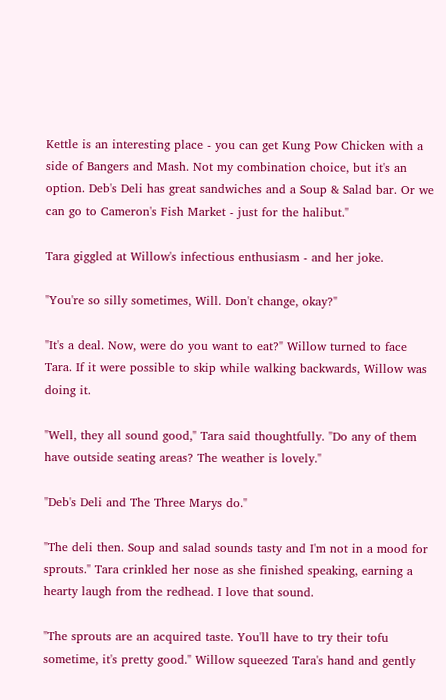Kettle is an interesting place - you can get Kung Pow Chicken with a side of Bangers and Mash. Not my combination choice, but it's an option. Deb's Deli has great sandwiches and a Soup & Salad bar. Or we can go to Cameron's Fish Market - just for the halibut."

Tara giggled at Willow's infectious enthusiasm - and her joke.

"You're so silly sometimes, Will. Don't change, okay?"

"It's a deal. Now, were do you want to eat?" Willow turned to face Tara. If it were possible to skip while walking backwards, Willow was doing it.

"Well, they all sound good," Tara said thoughtfully. "Do any of them have outside seating areas? The weather is lovely."

"Deb's Deli and The Three Marys do."

"The deli then. Soup and salad sounds tasty and I'm not in a mood for sprouts." Tara crinkled her nose as she finished speaking, earning a hearty laugh from the redhead. I love that sound.

"The sprouts are an acquired taste. You'll have to try their tofu sometime, it's pretty good." Willow squeezed Tara's hand and gently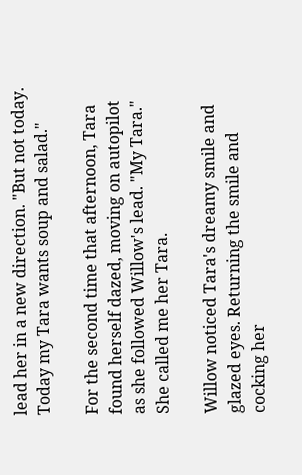lead her in a new direction. "But not today. Today my Tara wants soup and salad."

For the second time that afternoon, Tara found herself dazed, moving on autopilot as she followed Willow's lead. "My Tara." She called me her Tara.

Willow noticed Tara's dreamy smile and glazed eyes. Returning the smile and cocking her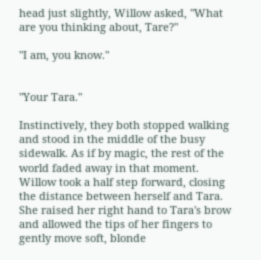head just slightly, Willow asked, "What are you thinking about, Tare?"

"I am, you know."


"Your Tara."

Instinctively, they both stopped walking and stood in the middle of the busy sidewalk. As if by magic, the rest of the world faded away in that moment. Willow took a half step forward, closing the distance between herself and Tara. She raised her right hand to Tara's brow and allowed the tips of her fingers to gently move soft, blonde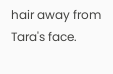hair away from Tara's face.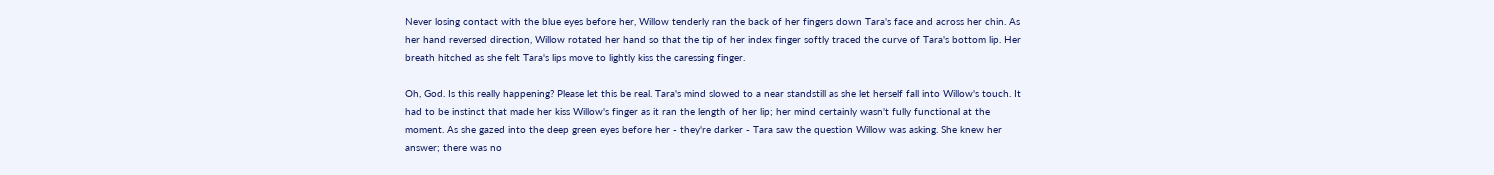Never losing contact with the blue eyes before her, Willow tenderly ran the back of her fingers down Tara's face and across her chin. As her hand reversed direction, Willow rotated her hand so that the tip of her index finger softly traced the curve of Tara's bottom lip. Her breath hitched as she felt Tara's lips move to lightly kiss the caressing finger.

Oh, God. Is this really happening? Please let this be real. Tara's mind slowed to a near standstill as she let herself fall into Willow's touch. It had to be instinct that made her kiss Willow's finger as it ran the length of her lip; her mind certainly wasn't fully functional at the moment. As she gazed into the deep green eyes before her - they're darker - Tara saw the question Willow was asking. She knew her answer; there was no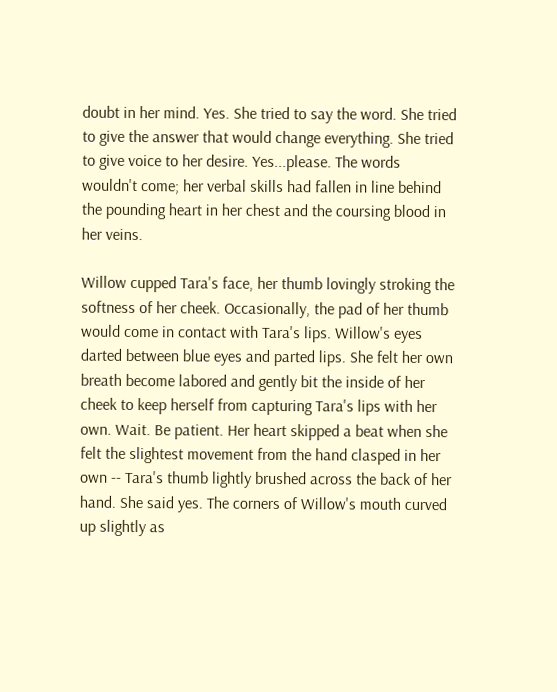doubt in her mind. Yes. She tried to say the word. She tried to give the answer that would change everything. She tried to give voice to her desire. Yes...please. The words wouldn't come; her verbal skills had fallen in line behind the pounding heart in her chest and the coursing blood in her veins.

Willow cupped Tara's face, her thumb lovingly stroking the softness of her cheek. Occasionally, the pad of her thumb would come in contact with Tara's lips. Willow's eyes darted between blue eyes and parted lips. She felt her own breath become labored and gently bit the inside of her cheek to keep herself from capturing Tara's lips with her own. Wait. Be patient. Her heart skipped a beat when she felt the slightest movement from the hand clasped in her own -- Tara's thumb lightly brushed across the back of her hand. She said yes. The corners of Willow's mouth curved up slightly as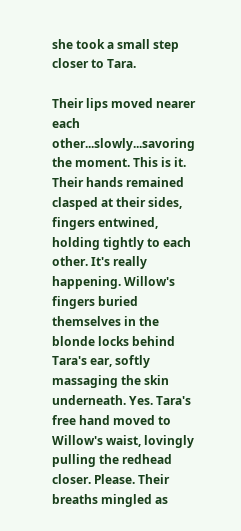she took a small step closer to Tara.

Their lips moved nearer each other...slowly...savoring the moment. This is it. Their hands remained clasped at their sides, fingers entwined, holding tightly to each other. It's really happening. Willow's fingers buried themselves in the blonde locks behind Tara's ear, softly massaging the skin underneath. Yes. Tara's free hand moved to Willow's waist, lovingly pulling the redhead closer. Please. Their breaths mingled as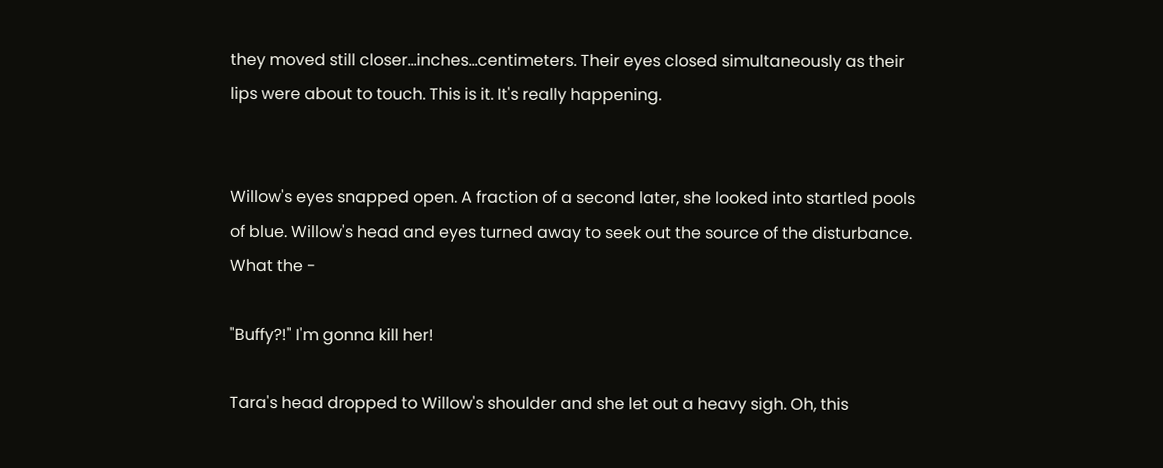they moved still closer...inches...centimeters. Their eyes closed simultaneously as their lips were about to touch. This is it. It's really happening.


Willow's eyes snapped open. A fraction of a second later, she looked into startled pools of blue. Willow's head and eyes turned away to seek out the source of the disturbance. What the -

"Buffy?!" I'm gonna kill her!

Tara's head dropped to Willow's shoulder and she let out a heavy sigh. Oh, this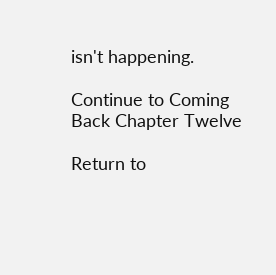isn't happening.

Continue to Coming Back Chapter Twelve

Return to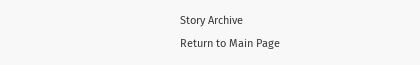Story Archive
Return to Main Page